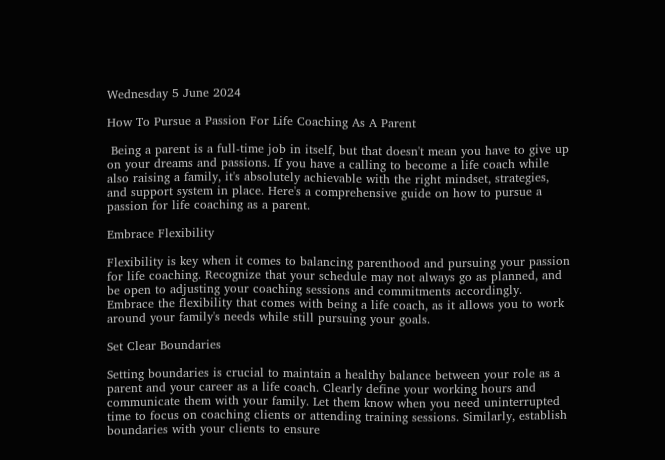Wednesday 5 June 2024

How To Pursue a Passion For Life Coaching As A Parent

 Being a parent is a full-time job in itself, but that doesn't mean you have to give up on your dreams and passions. If you have a calling to become a life coach while also raising a family, it's absolutely achievable with the right mindset, strategies, and support system in place. Here's a comprehensive guide on how to pursue a passion for life coaching as a parent.

Embrace Flexibility

Flexibility is key when it comes to balancing parenthood and pursuing your passion for life coaching. Recognize that your schedule may not always go as planned, and be open to adjusting your coaching sessions and commitments accordingly. Embrace the flexibility that comes with being a life coach, as it allows you to work around your family's needs while still pursuing your goals.

Set Clear Boundaries

Setting boundaries is crucial to maintain a healthy balance between your role as a parent and your career as a life coach. Clearly define your working hours and communicate them with your family. Let them know when you need uninterrupted time to focus on coaching clients or attending training sessions. Similarly, establish boundaries with your clients to ensure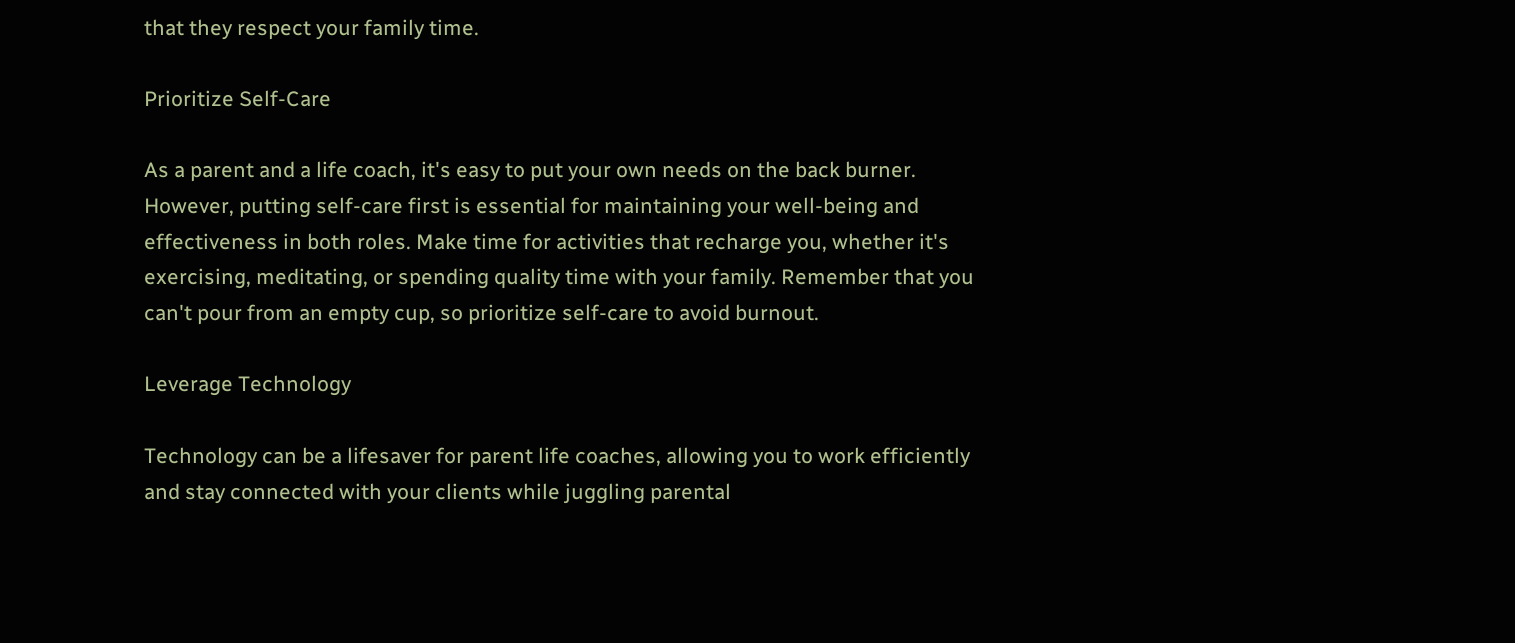that they respect your family time.

Prioritize Self-Care

As a parent and a life coach, it's easy to put your own needs on the back burner. However, putting self-care first is essential for maintaining your well-being and effectiveness in both roles. Make time for activities that recharge you, whether it's exercising, meditating, or spending quality time with your family. Remember that you can't pour from an empty cup, so prioritize self-care to avoid burnout.

Leverage Technology

Technology can be a lifesaver for parent life coaches, allowing you to work efficiently and stay connected with your clients while juggling parental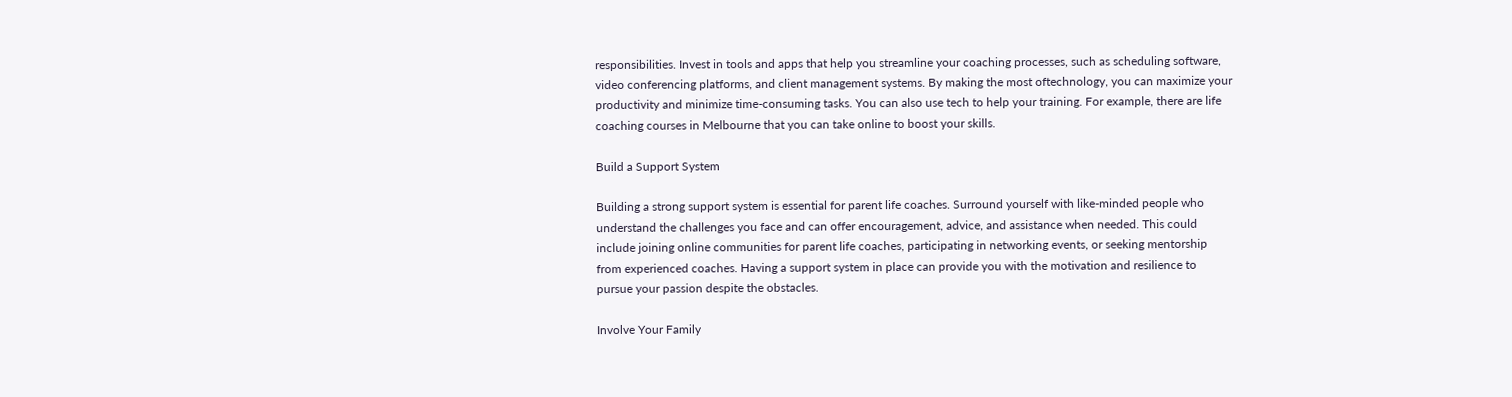responsibilities. Invest in tools and apps that help you streamline your coaching processes, such as scheduling software, video conferencing platforms, and client management systems. By making the most oftechnology, you can maximize your productivity and minimize time-consuming tasks. You can also use tech to help your training. For example, there are life coaching courses in Melbourne that you can take online to boost your skills.

Build a Support System

Building a strong support system is essential for parent life coaches. Surround yourself with like-minded people who understand the challenges you face and can offer encouragement, advice, and assistance when needed. This could include joining online communities for parent life coaches, participating in networking events, or seeking mentorship from experienced coaches. Having a support system in place can provide you with the motivation and resilience to pursue your passion despite the obstacles.

Involve Your Family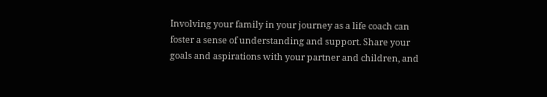Involving your family in your journey as a life coach can foster a sense of understanding and support. Share your goals and aspirations with your partner and children, and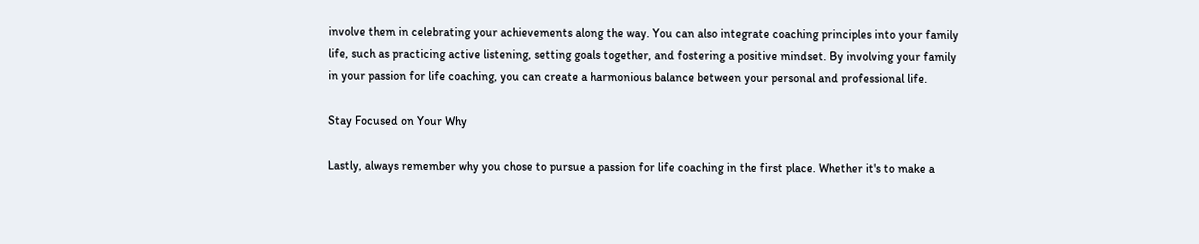involve them in celebrating your achievements along the way. You can also integrate coaching principles into your family life, such as practicing active listening, setting goals together, and fostering a positive mindset. By involving your family in your passion for life coaching, you can create a harmonious balance between your personal and professional life.

Stay Focused on Your Why

Lastly, always remember why you chose to pursue a passion for life coaching in the first place. Whether it's to make a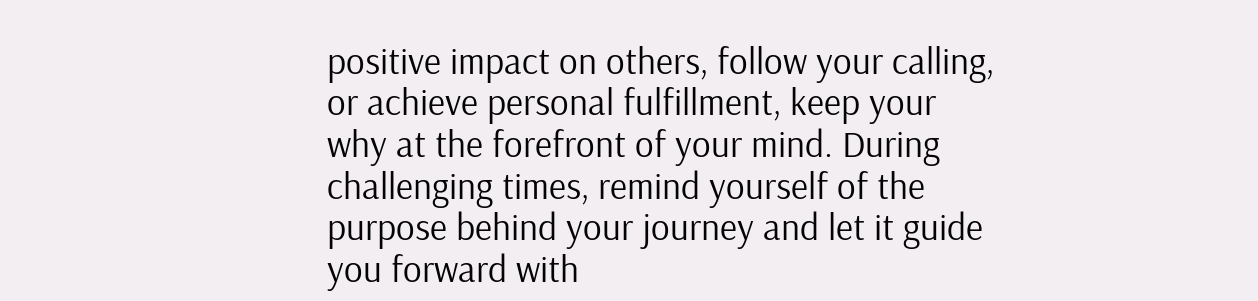positive impact on others, follow your calling, or achieve personal fulfillment, keep your why at the forefront of your mind. During challenging times, remind yourself of the purpose behind your journey and let it guide you forward with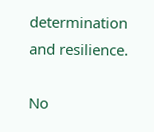determination and resilience.

No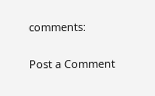comments:

Post a Comment